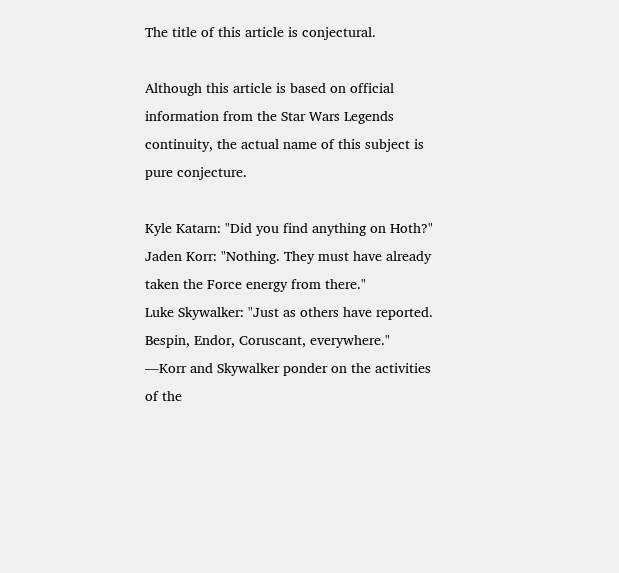The title of this article is conjectural.

Although this article is based on official information from the Star Wars Legends continuity, the actual name of this subject is pure conjecture.

Kyle Katarn: "Did you find anything on Hoth?"
Jaden Korr: "Nothing. They must have already taken the Force energy from there."
Luke Skywalker: "Just as others have reported. Bespin, Endor, Coruscant, everywhere."
―Korr and Skywalker ponder on the activities of the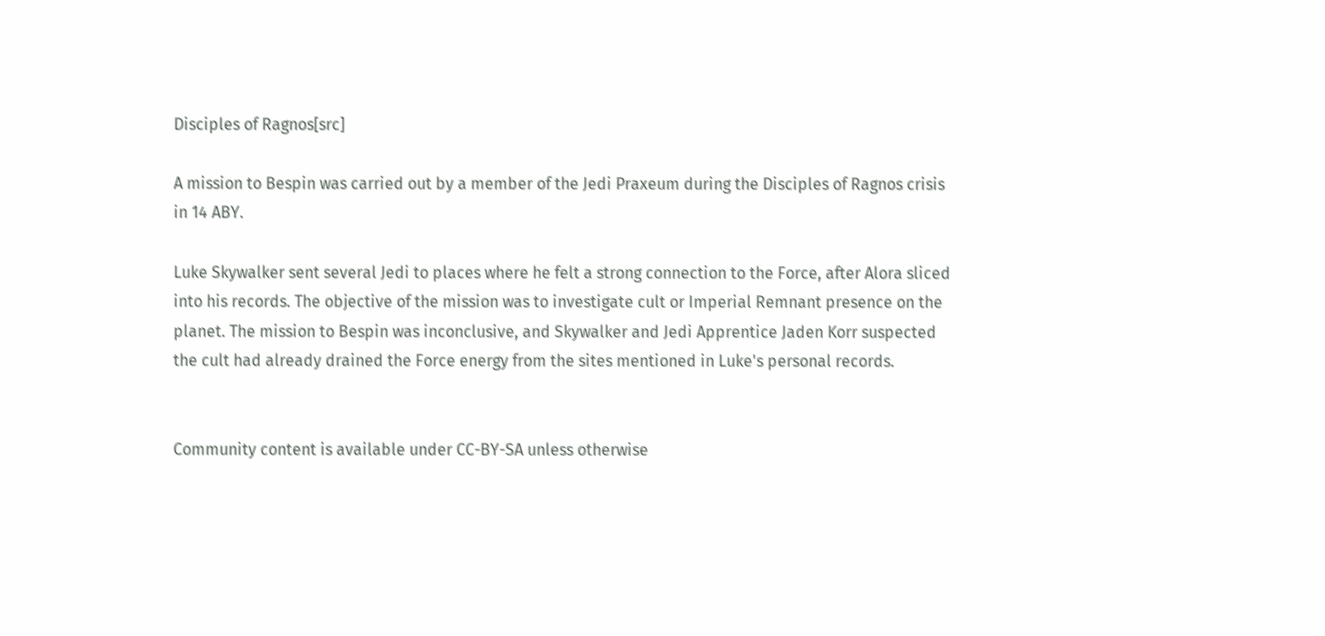Disciples of Ragnos[src]

A mission to Bespin was carried out by a member of the Jedi Praxeum during the Disciples of Ragnos crisis in 14 ABY.

Luke Skywalker sent several Jedi to places where he felt a strong connection to the Force, after Alora sliced into his records. The objective of the mission was to investigate cult or Imperial Remnant presence on the planet. The mission to Bespin was inconclusive, and Skywalker and Jedi Apprentice Jaden Korr suspected the cult had already drained the Force energy from the sites mentioned in Luke's personal records.


Community content is available under CC-BY-SA unless otherwise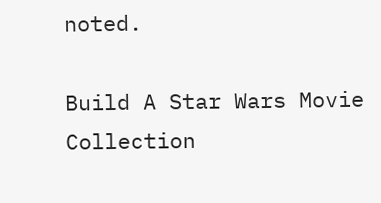noted.

Build A Star Wars Movie Collection